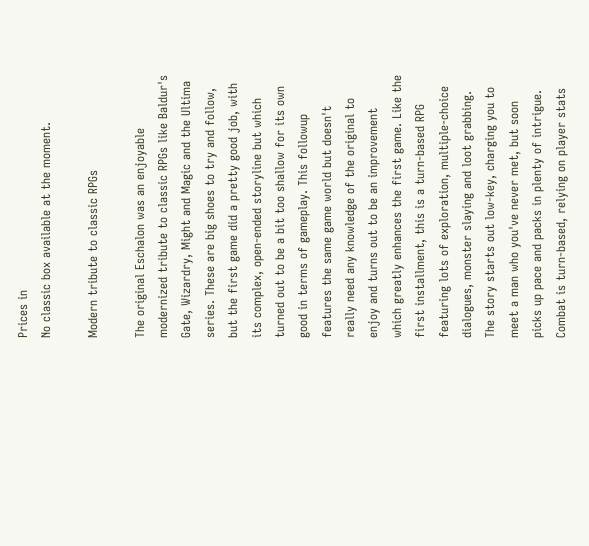Prices in
No classic box available at the moment.

Modern tribute to classic RPGs

The original Eschalon was an enjoyable modernized tribute to classic RPGs like Baldur's Gate, Wizardry, Might and Magic and the Ultima series. These are big shoes to try and follow, but the first game did a pretty good job, with its complex, open-ended storyline but which turned out to be a bit too shallow for its own good in terms of gameplay. This followup features the same game world but doesn't really need any knowledge of the original to enjoy and turns out to be an improvement which greatly enhances the first game. Like the first installment, this is a turn-based RPG featuring lots of exploration, multiple-choice dialogues, monster slaying and loot grabbing. The story starts out low-key, charging you to meet a man who you've never met, but soon picks up pace and packs in plenty of intrigue. Combat is turn-based, relying on player stats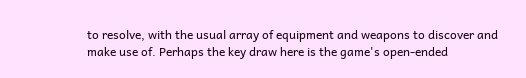to resolve, with the usual array of equipment and weapons to discover and make use of. Perhaps the key draw here is the game's open-ended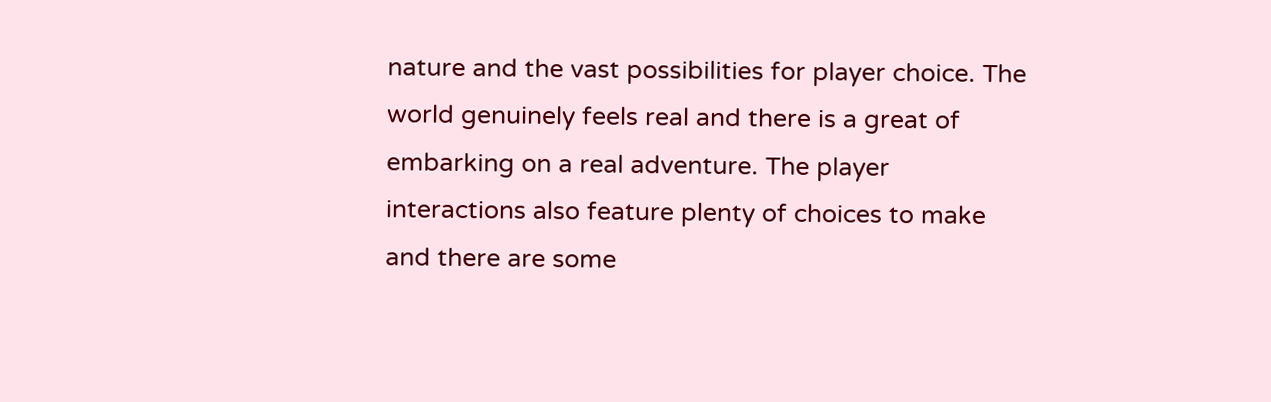nature and the vast possibilities for player choice. The world genuinely feels real and there is a great of embarking on a real adventure. The player interactions also feature plenty of choices to make and there are some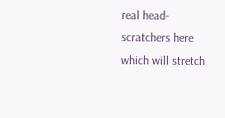real head-scratchers here which will stretch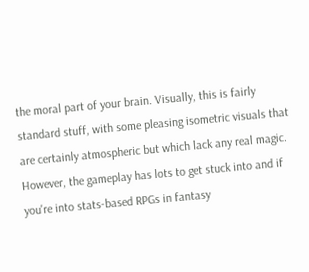the moral part of your brain. Visually, this is fairly standard stuff, with some pleasing isometric visuals that are certainly atmospheric but which lack any real magic. However, the gameplay has lots to get stuck into and if you're into stats-based RPGs in fantasy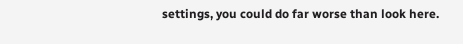settings, you could do far worse than look here.